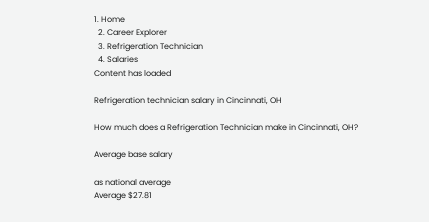1. Home
  2. Career Explorer
  3. Refrigeration Technician
  4. Salaries
Content has loaded

Refrigeration technician salary in Cincinnati, OH

How much does a Refrigeration Technician make in Cincinnati, OH?

Average base salary

as national average
Average $27.81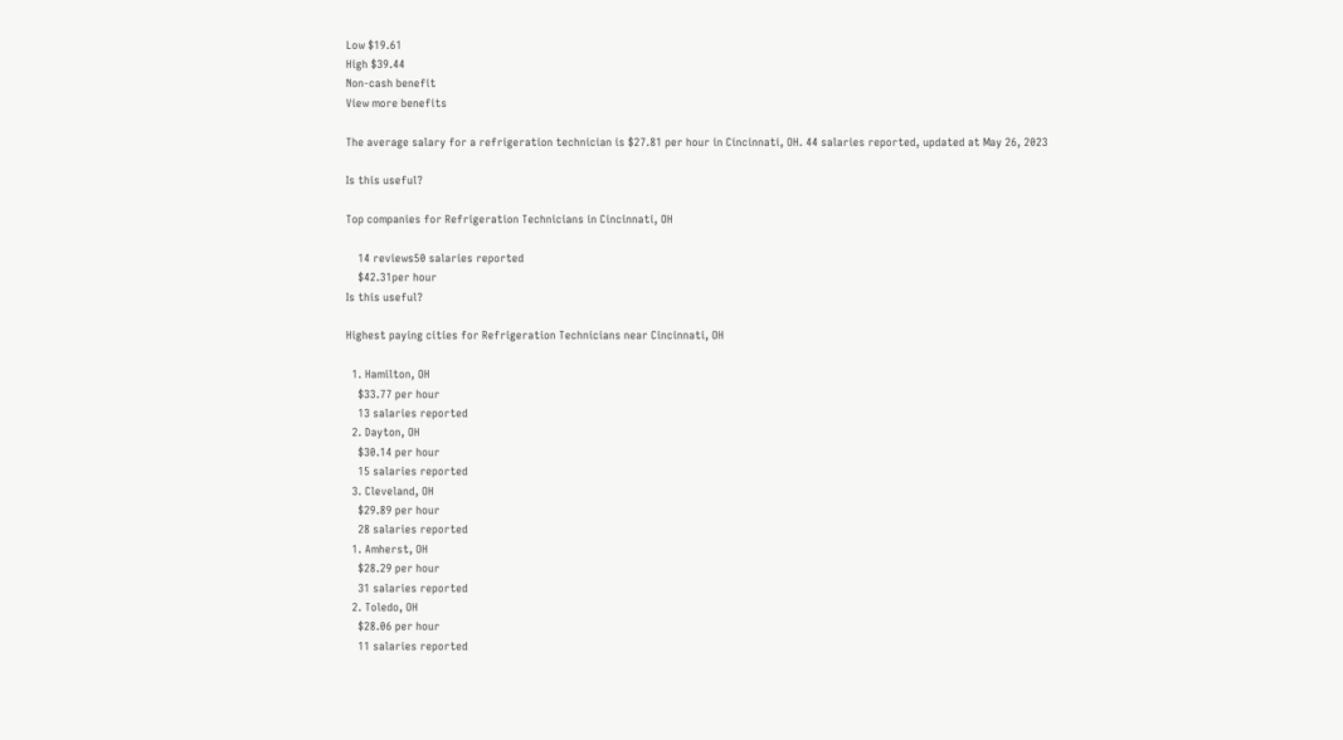Low $19.61
High $39.44
Non-cash benefit
View more benefits

The average salary for a refrigeration technician is $27.81 per hour in Cincinnati, OH. 44 salaries reported, updated at May 26, 2023

Is this useful?

Top companies for Refrigeration Technicians in Cincinnati, OH

    14 reviews50 salaries reported
    $42.31per hour
Is this useful?

Highest paying cities for Refrigeration Technicians near Cincinnati, OH

  1. Hamilton, OH
    $33.77 per hour
    13 salaries reported
  2. Dayton, OH
    $30.14 per hour
    15 salaries reported
  3. Cleveland, OH
    $29.89 per hour
    28 salaries reported
  1. Amherst, OH
    $28.29 per hour
    31 salaries reported
  2. Toledo, OH
    $28.06 per hour
    11 salaries reported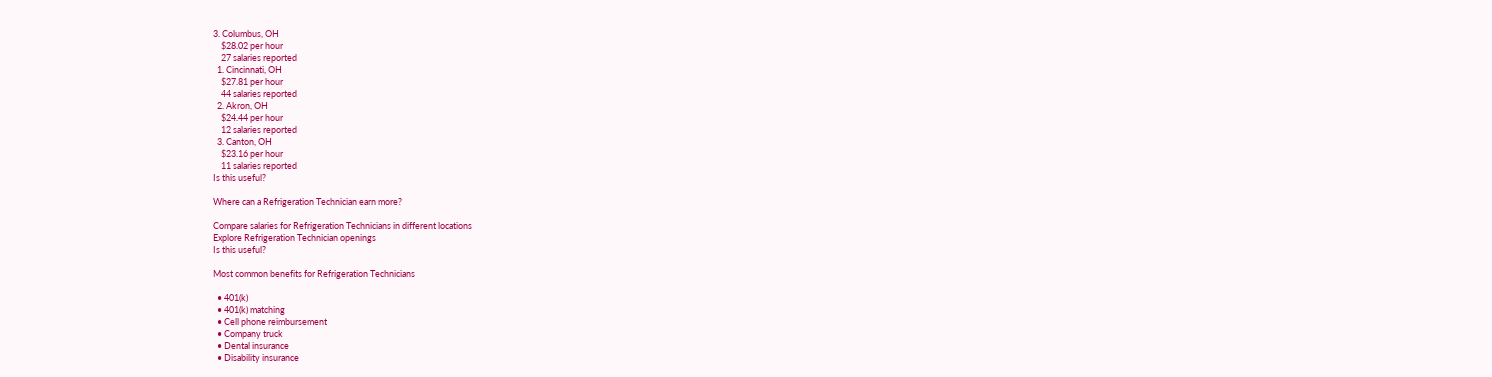3. Columbus, OH
    $28.02 per hour
    27 salaries reported
  1. Cincinnati, OH
    $27.81 per hour
    44 salaries reported
  2. Akron, OH
    $24.44 per hour
    12 salaries reported
  3. Canton, OH
    $23.16 per hour
    11 salaries reported
Is this useful?

Where can a Refrigeration Technician earn more?

Compare salaries for Refrigeration Technicians in different locations
Explore Refrigeration Technician openings
Is this useful?

Most common benefits for Refrigeration Technicians

  • 401(k)
  • 401(k) matching
  • Cell phone reimbursement
  • Company truck
  • Dental insurance
  • Disability insurance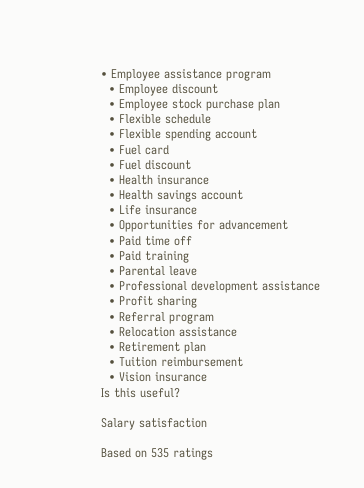• Employee assistance program
  • Employee discount
  • Employee stock purchase plan
  • Flexible schedule
  • Flexible spending account
  • Fuel card
  • Fuel discount
  • Health insurance
  • Health savings account
  • Life insurance
  • Opportunities for advancement
  • Paid time off
  • Paid training
  • Parental leave
  • Professional development assistance
  • Profit sharing
  • Referral program
  • Relocation assistance
  • Retirement plan
  • Tuition reimbursement
  • Vision insurance
Is this useful?

Salary satisfaction

Based on 535 ratings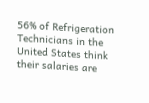56% of Refrigeration Technicians in the United States think their salaries are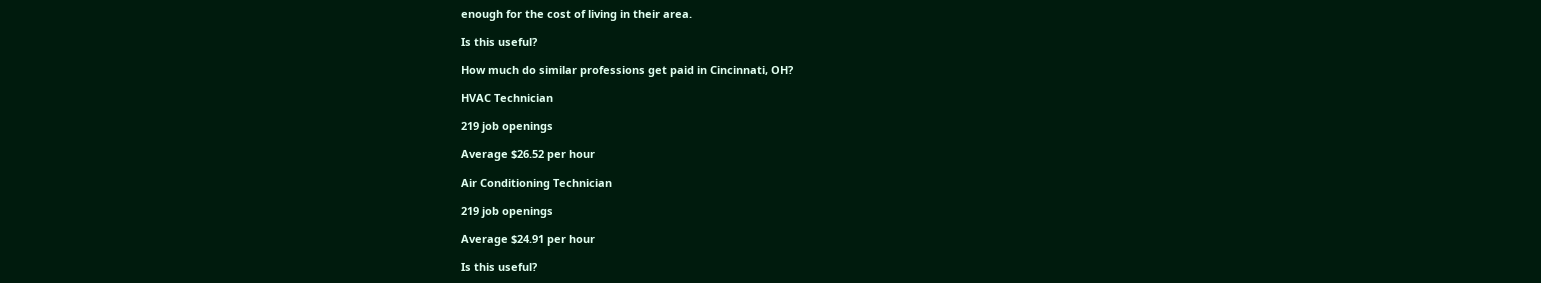enough for the cost of living in their area.

Is this useful?

How much do similar professions get paid in Cincinnati, OH?

HVAC Technician

219 job openings

Average $26.52 per hour

Air Conditioning Technician

219 job openings

Average $24.91 per hour

Is this useful?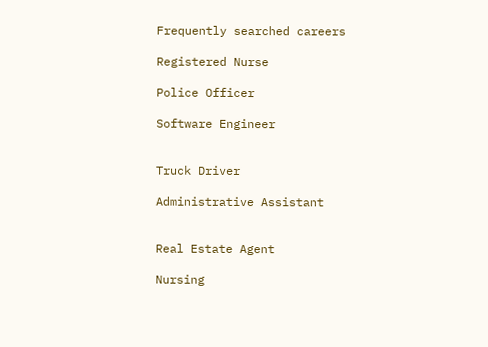Frequently searched careers

Registered Nurse

Police Officer

Software Engineer


Truck Driver

Administrative Assistant


Real Estate Agent

Nursing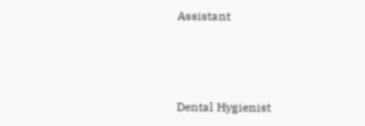Assistant



Dental Hygienist